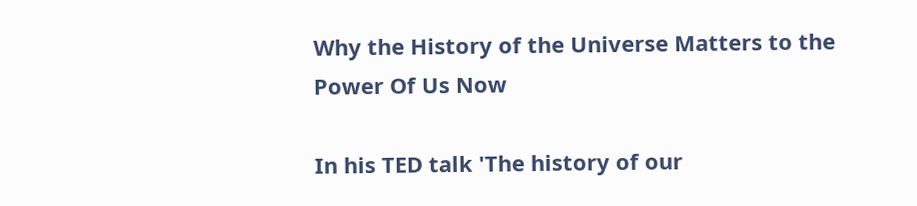Why the History of the Universe Matters to the Power Of Us Now

In his TED talk 'The history of our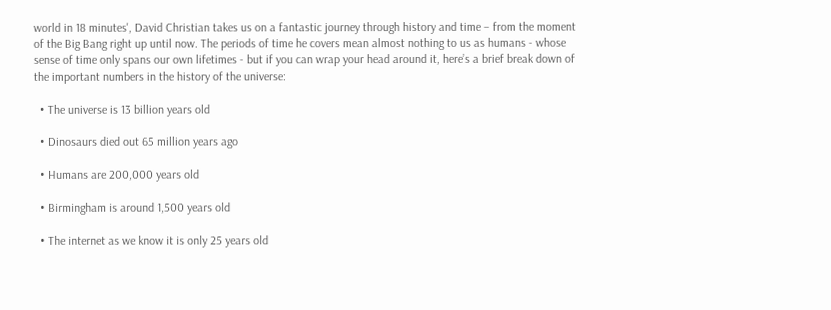world in 18 minutes', David Christian takes us on a fantastic journey through history and time – from the moment of the Big Bang right up until now. The periods of time he covers mean almost nothing to us as humans - whose sense of time only spans our own lifetimes - but if you can wrap your head around it, here’s a brief break down of the important numbers in the history of the universe:

  • The universe is 13 billion years old

  • Dinosaurs died out 65 million years ago

  • Humans are 200,000 years old

  • Birmingham is around 1,500 years old

  • The internet as we know it is only 25 years old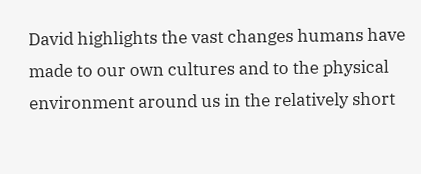David highlights the vast changes humans have made to our own cultures and to the physical environment around us in the relatively short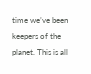time we’ve been keepers of the planet. This is all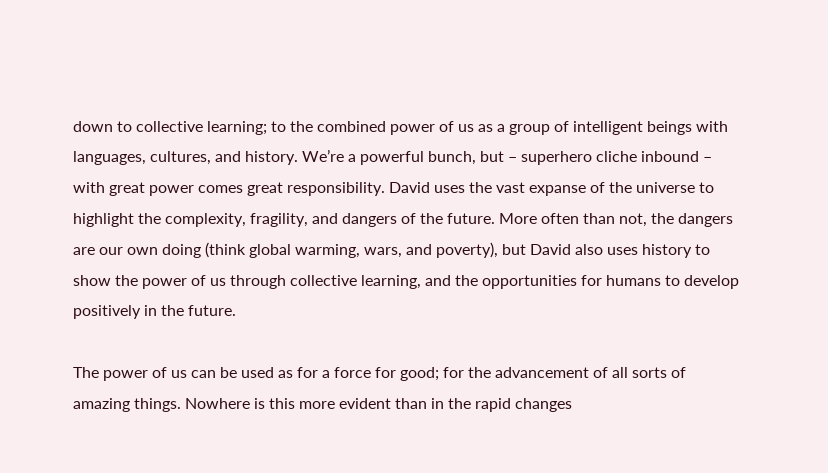down to collective learning; to the combined power of us as a group of intelligent beings with languages, cultures, and history. We’re a powerful bunch, but – superhero cliche inbound – with great power comes great responsibility. David uses the vast expanse of the universe to highlight the complexity, fragility, and dangers of the future. More often than not, the dangers are our own doing (think global warming, wars, and poverty), but David also uses history to show the power of us through collective learning, and the opportunities for humans to develop positively in the future.

The power of us can be used as for a force for good; for the advancement of all sorts of amazing things. Nowhere is this more evident than in the rapid changes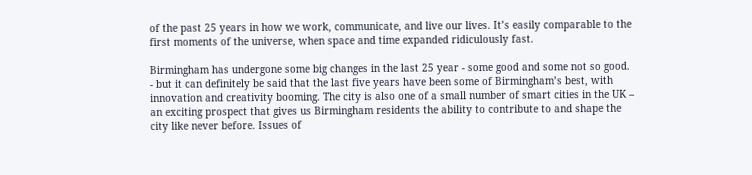of the past 25 years in how we work, communicate, and live our lives. It’s easily comparable to the first moments of the universe, when space and time expanded ridiculously fast.

Birmingham has undergone some big changes in the last 25 year - some good and some not so good. - but it can definitely be said that the last five years have been some of Birmingham’s best, with innovation and creativity booming. The city is also one of a small number of smart cities in the UK – an exciting prospect that gives us Birmingham residents the ability to contribute to and shape the city like never before. Issues of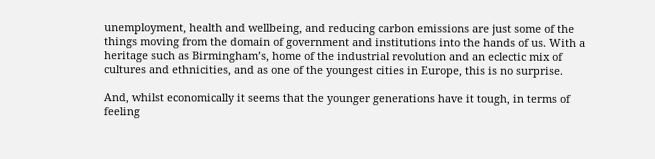unemployment, health and wellbeing, and reducing carbon emissions are just some of the things moving from the domain of government and institutions into the hands of us. With a heritage such as Birmingham’s, home of the industrial revolution and an eclectic mix of cultures and ethnicities, and as one of the youngest cities in Europe, this is no surprise.

And, whilst economically it seems that the younger generations have it tough, in terms of feeling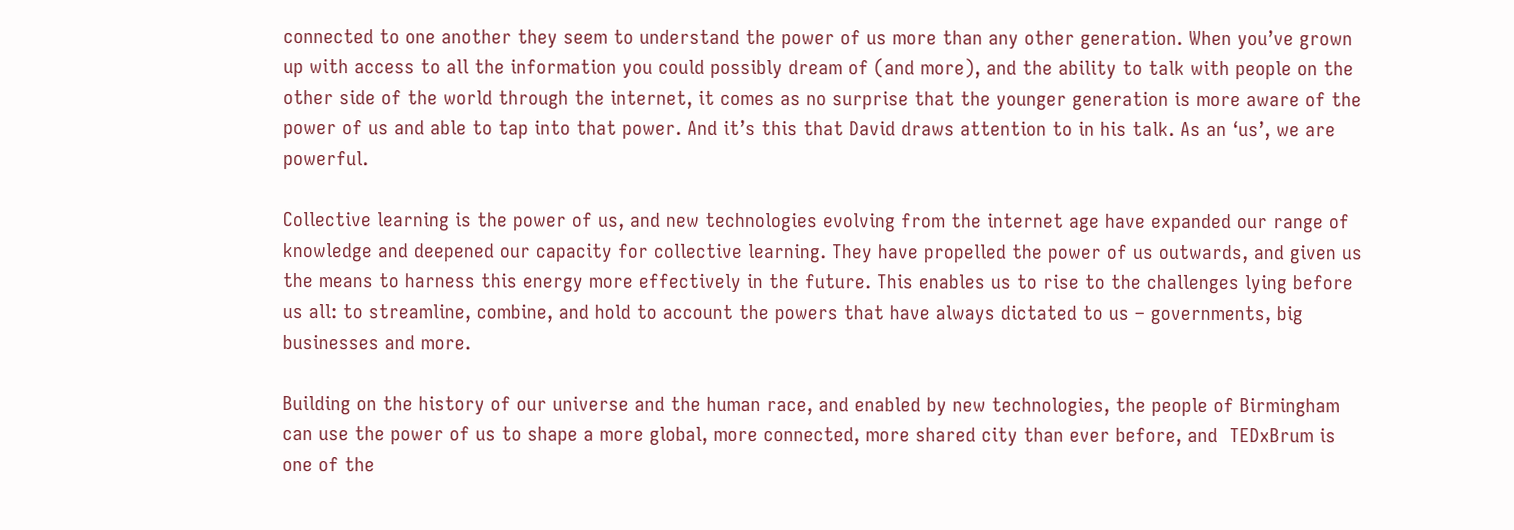connected to one another they seem to understand the power of us more than any other generation. When you’ve grown up with access to all the information you could possibly dream of (and more), and the ability to talk with people on the other side of the world through the internet, it comes as no surprise that the younger generation is more aware of the power of us and able to tap into that power. And it’s this that David draws attention to in his talk. As an ‘us’, we are powerful.

Collective learning is the power of us, and new technologies evolving from the internet age have expanded our range of knowledge and deepened our capacity for collective learning. They have propelled the power of us outwards, and given us the means to harness this energy more effectively in the future. This enables us to rise to the challenges lying before us all: to streamline, combine, and hold to account the powers that have always dictated to us – governments, big businesses and more.

Building on the history of our universe and the human race, and enabled by new technologies, the people of Birmingham can use the power of us to shape a more global, more connected, more shared city than ever before, and  TEDxBrum is one of the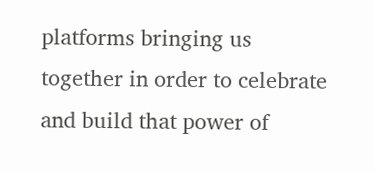platforms bringing us together in order to celebrate and build that power of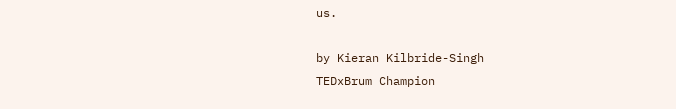us.

by Kieran Kilbride-Singh
TEDxBrum Champion